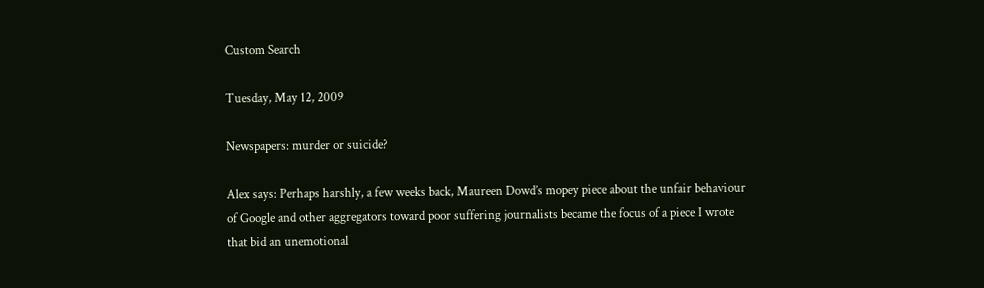Custom Search

Tuesday, May 12, 2009

Newspapers: murder or suicide?

Alex says: Perhaps harshly, a few weeks back, Maureen Dowd’s mopey piece about the unfair behaviour of Google and other aggregators toward poor suffering journalists became the focus of a piece I wrote that bid an unemotional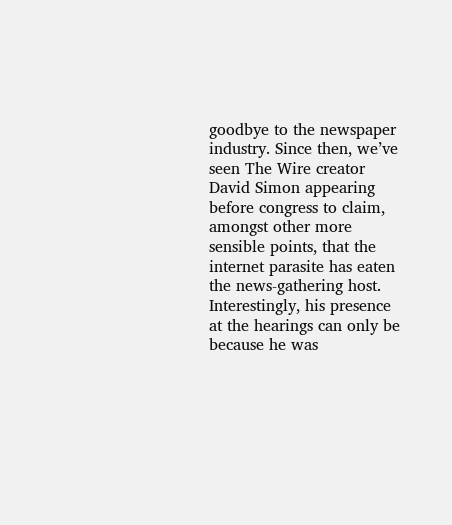goodbye to the newspaper industry. Since then, we’ve seen The Wire creator David Simon appearing before congress to claim, amongst other more sensible points, that the internet parasite has eaten the news-gathering host. Interestingly, his presence at the hearings can only be because he was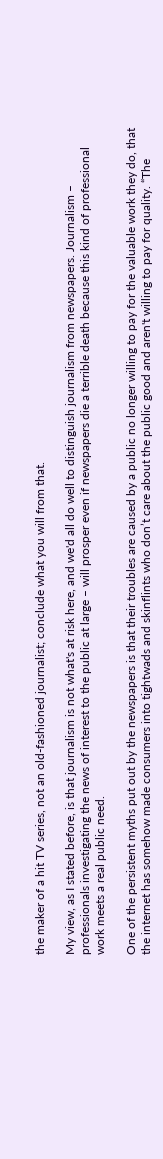the maker of a hit TV series, not an old-fashioned journalist; conclude what you will from that.

My view, as I stated before, is that journalism is not what's at risk here, and we'd all do well to distinguish journalism from newspapers. Journalism – professionals investigating the news of interest to the public at large – will prosper even if newspapers die a terrible death because this kind of professional work meets a real public need.

One of the persistent myths put out by the newspapers is that their troubles are caused by a public no longer willing to pay for the valuable work they do, that the internet has somehow made consumers into tightwads and skinflints who don’t care about the public good and aren't willing to pay for quality. “The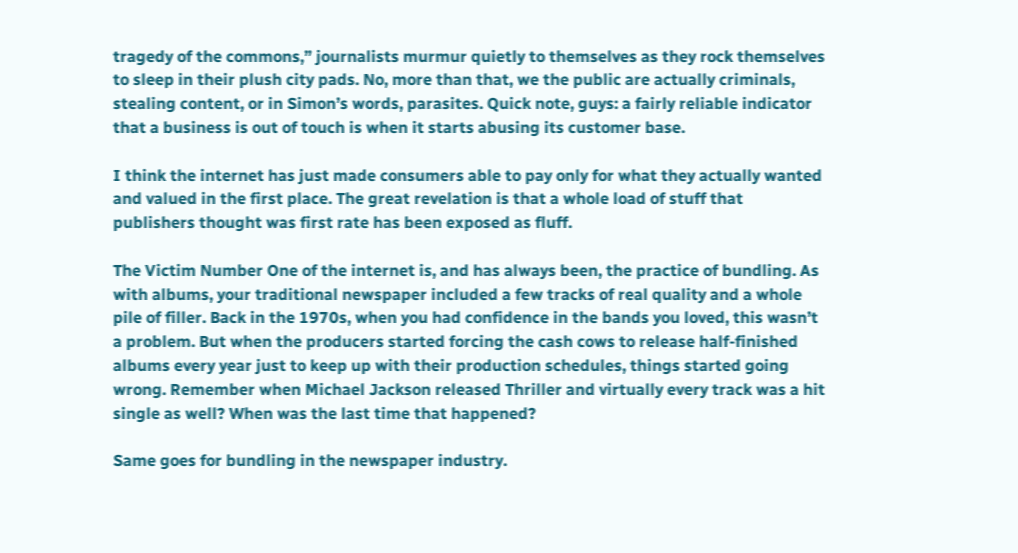tragedy of the commons,” journalists murmur quietly to themselves as they rock themselves to sleep in their plush city pads. No, more than that, we the public are actually criminals, stealing content, or in Simon’s words, parasites. Quick note, guys: a fairly reliable indicator that a business is out of touch is when it starts abusing its customer base.

I think the internet has just made consumers able to pay only for what they actually wanted and valued in the first place. The great revelation is that a whole load of stuff that publishers thought was first rate has been exposed as fluff.

The Victim Number One of the internet is, and has always been, the practice of bundling. As with albums, your traditional newspaper included a few tracks of real quality and a whole pile of filler. Back in the 1970s, when you had confidence in the bands you loved, this wasn’t a problem. But when the producers started forcing the cash cows to release half-finished albums every year just to keep up with their production schedules, things started going wrong. Remember when Michael Jackson released Thriller and virtually every track was a hit single as well? When was the last time that happened?

Same goes for bundling in the newspaper industry.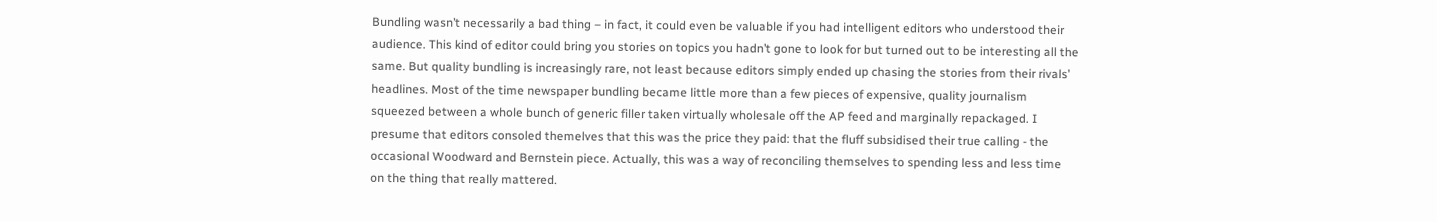Bundling wasn’t necessarily a bad thing – in fact, it could even be valuable if you had intelligent editors who understood their audience. This kind of editor could bring you stories on topics you hadn’t gone to look for but turned out to be interesting all the same. But quality bundling is increasingly rare, not least because editors simply ended up chasing the stories from their rivals’ headlines. Most of the time newspaper bundling became little more than a few pieces of expensive, quality journalism squeezed between a whole bunch of generic filler taken virtually wholesale off the AP feed and marginally repackaged. I presume that editors consoled themelves that this was the price they paid: that the fluff subsidised their true calling - the occasional Woodward and Bernstein piece. Actually, this was a way of reconciling themselves to spending less and less time on the thing that really mattered.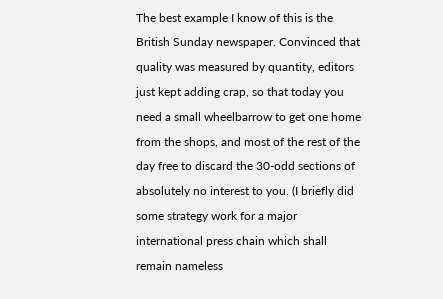The best example I know of this is the British Sunday newspaper. Convinced that quality was measured by quantity, editors just kept adding crap, so that today you need a small wheelbarrow to get one home from the shops, and most of the rest of the day free to discard the 30-odd sections of absolutely no interest to you. (I briefly did some strategy work for a major international press chain which shall remain nameless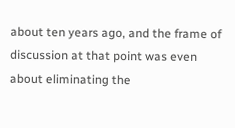about ten years ago, and the frame of discussion at that point was even about eliminating the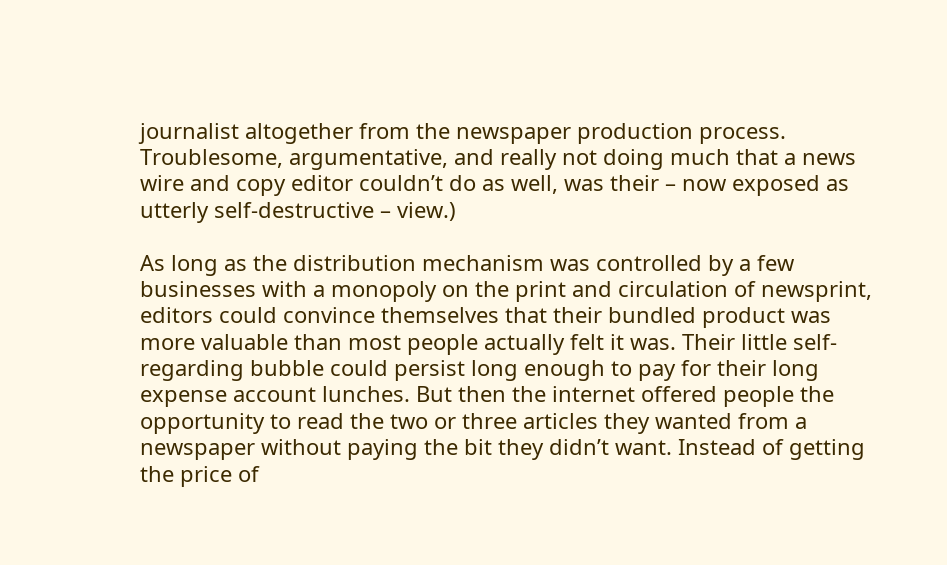journalist altogether from the newspaper production process. Troublesome, argumentative, and really not doing much that a news wire and copy editor couldn’t do as well, was their – now exposed as utterly self-destructive – view.)

As long as the distribution mechanism was controlled by a few businesses with a monopoly on the print and circulation of newsprint, editors could convince themselves that their bundled product was more valuable than most people actually felt it was. Their little self-regarding bubble could persist long enough to pay for their long expense account lunches. But then the internet offered people the opportunity to read the two or three articles they wanted from a newspaper without paying the bit they didn’t want. Instead of getting the price of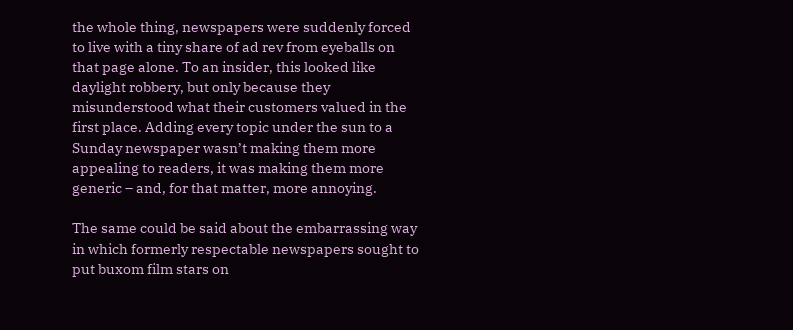the whole thing, newspapers were suddenly forced to live with a tiny share of ad rev from eyeballs on that page alone. To an insider, this looked like daylight robbery, but only because they misunderstood what their customers valued in the first place. Adding every topic under the sun to a Sunday newspaper wasn’t making them more appealing to readers, it was making them more generic – and, for that matter, more annoying.

The same could be said about the embarrassing way in which formerly respectable newspapers sought to put buxom film stars on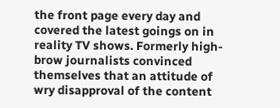the front page every day and covered the latest goings on in reality TV shows. Formerly high-brow journalists convinced themselves that an attitude of wry disapproval of the content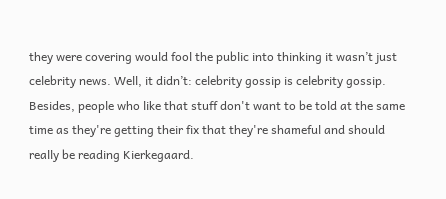they were covering would fool the public into thinking it wasn’t just celebrity news. Well, it didn’t: celebrity gossip is celebrity gossip. Besides, people who like that stuff don't want to be told at the same time as they're getting their fix that they're shameful and should really be reading Kierkegaard.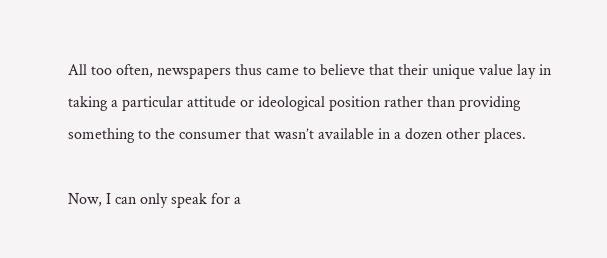All too often, newspapers thus came to believe that their unique value lay in taking a particular attitude or ideological position rather than providing something to the consumer that wasn’t available in a dozen other places.

Now, I can only speak for a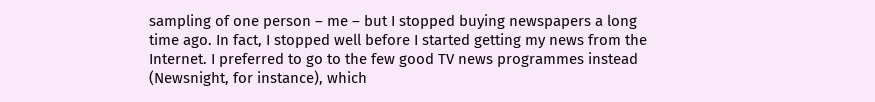sampling of one person – me – but I stopped buying newspapers a long time ago. In fact, I stopped well before I started getting my news from the Internet. I preferred to go to the few good TV news programmes instead (Newsnight, for instance), which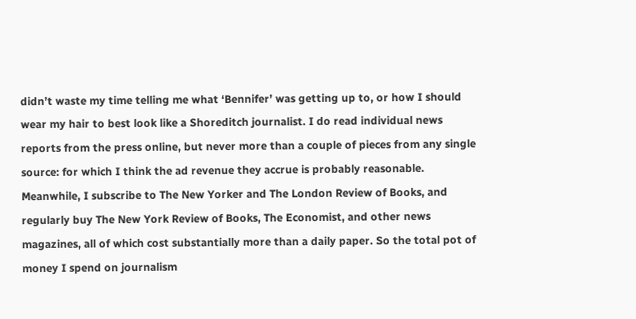didn’t waste my time telling me what ‘Bennifer’ was getting up to, or how I should wear my hair to best look like a Shoreditch journalist. I do read individual news reports from the press online, but never more than a couple of pieces from any single source: for which I think the ad revenue they accrue is probably reasonable. Meanwhile, I subscribe to The New Yorker and The London Review of Books, and regularly buy The New York Review of Books, The Economist, and other news magazines, all of which cost substantially more than a daily paper. So the total pot of money I spend on journalism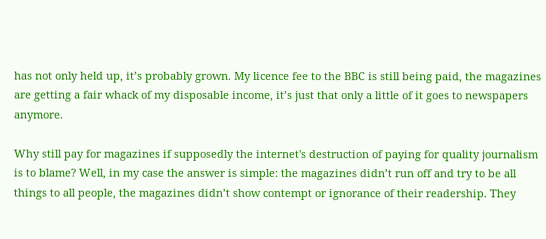has not only held up, it’s probably grown. My licence fee to the BBC is still being paid, the magazines are getting a fair whack of my disposable income, it’s just that only a little of it goes to newspapers anymore.

Why still pay for magazines if supposedly the internet's destruction of paying for quality journalism is to blame? Well, in my case the answer is simple: the magazines didn’t run off and try to be all things to all people, the magazines didn’t show contempt or ignorance of their readership. They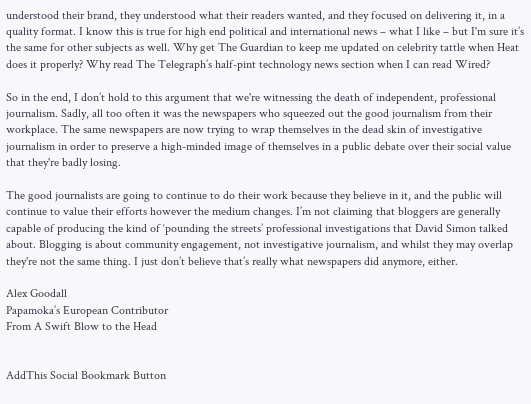understood their brand, they understood what their readers wanted, and they focused on delivering it, in a quality format. I know this is true for high end political and international news – what I like – but I'm sure it’s the same for other subjects as well. Why get The Guardian to keep me updated on celebrity tattle when Heat does it properly? Why read The Telegraph’s half-pint technology news section when I can read Wired?

So in the end, I don’t hold to this argument that we're witnessing the death of independent, professional journalism. Sadly, all too often it was the newspapers who squeezed out the good journalism from their workplace. The same newspapers are now trying to wrap themselves in the dead skin of investigative journalism in order to preserve a high-minded image of themselves in a public debate over their social value that they're badly losing.

The good journalists are going to continue to do their work because they believe in it, and the public will continue to value their efforts however the medium changes. I’m not claiming that bloggers are generally capable of producing the kind of ‘pounding the streets’ professional investigations that David Simon talked about. Blogging is about community engagement, not investigative journalism, and whilst they may overlap they're not the same thing. I just don’t believe that’s really what newspapers did anymore, either.

Alex Goodall
Papamoka’s European Contributor
From A Swift Blow to the Head


AddThis Social Bookmark Button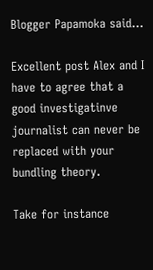Blogger Papamoka said...

Excellent post Alex and I have to agree that a good investigatinve journalist can never be replaced with your bundling theory.

Take for instance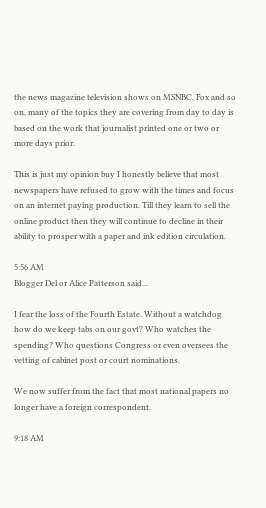the news magazine television shows on MSNBC, Fox and so on, many of the topics they are covering from day to day is based on the work that journalist printed one or two or more days prior.

This is just my opinion buy I honestly believe that most newspapers have refused to grow with the times and focus on an internet paying production. Till they learn to sell the online product then they will continue to decline in their ability to prosper with a paper and ink edition circulation.

5:56 AM
Blogger Del or Alice Patterson said...

I fear the loss of the Fourth Estate. Without a watchdog how do we keep tabs on our govt? Who watches the spending? Who questions Congress or even oversees the vetting of cabinet post or court nominations.

We now suffer from the fact that most national papers no longer have a foreign correspondent.

9:18 AM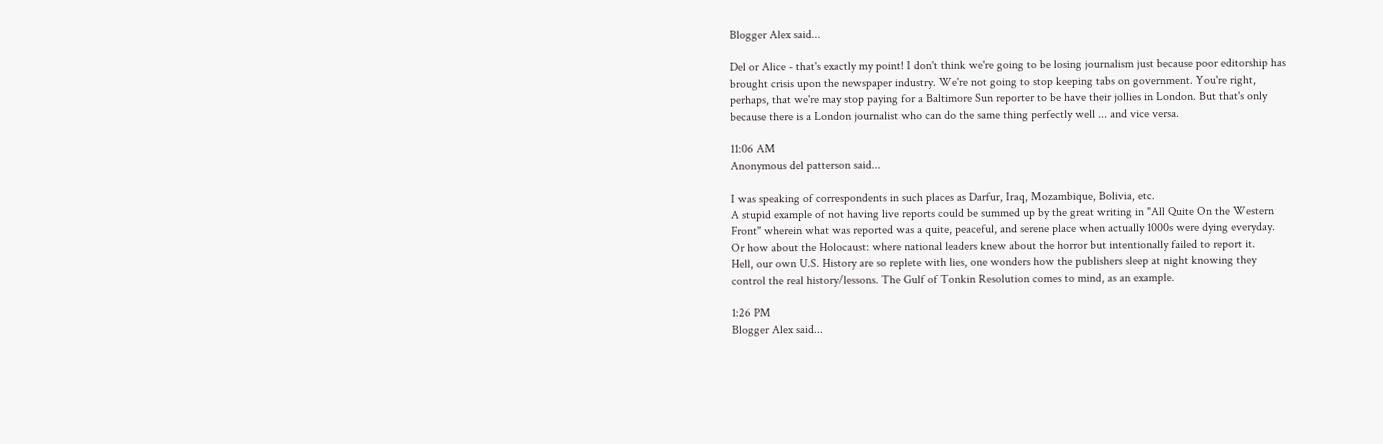Blogger Alex said...

Del or Alice - that's exactly my point! I don't think we're going to be losing journalism just because poor editorship has brought crisis upon the newspaper industry. We're not going to stop keeping tabs on government. You're right, perhaps, that we're may stop paying for a Baltimore Sun reporter to be have their jollies in London. But that's only because there is a London journalist who can do the same thing perfectly well ... and vice versa.

11:06 AM
Anonymous del patterson said...

I was speaking of correspondents in such places as Darfur, Iraq, Mozambique, Bolivia, etc.
A stupid example of not having live reports could be summed up by the great writing in "All Quite On the Western Front" wherein what was reported was a quite, peaceful, and serene place when actually 1000s were dying everyday.
Or how about the Holocaust: where national leaders knew about the horror but intentionally failed to report it.
Hell, our own U.S. History are so replete with lies, one wonders how the publishers sleep at night knowing they control the real history/lessons. The Gulf of Tonkin Resolution comes to mind, as an example.

1:26 PM
Blogger Alex said...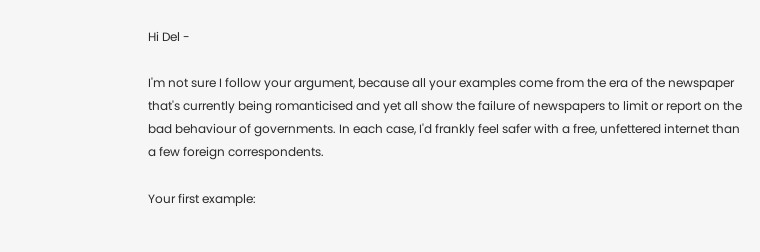Hi Del -

I'm not sure I follow your argument, because all your examples come from the era of the newspaper that's currently being romanticised and yet all show the failure of newspapers to limit or report on the bad behaviour of governments. In each case, I'd frankly feel safer with a free, unfettered internet than a few foreign correspondents.

Your first example: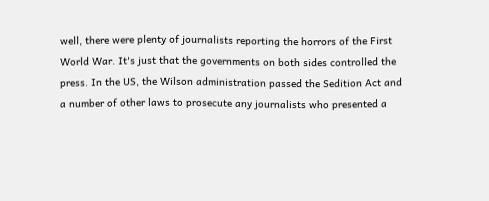well, there were plenty of journalists reporting the horrors of the First World War. It's just that the governments on both sides controlled the press. In the US, the Wilson administration passed the Sedition Act and a number of other laws to prosecute any journalists who presented a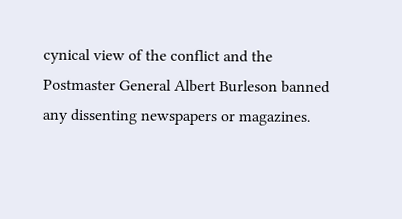cynical view of the conflict and the Postmaster General Albert Burleson banned any dissenting newspapers or magazines.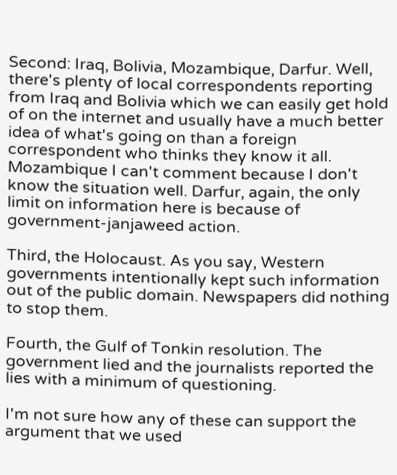Second: Iraq, Bolivia, Mozambique, Darfur. Well, there's plenty of local correspondents reporting from Iraq and Bolivia which we can easily get hold of on the internet and usually have a much better idea of what's going on than a foreign correspondent who thinks they know it all. Mozambique I can't comment because I don't know the situation well. Darfur, again, the only limit on information here is because of government-janjaweed action.

Third, the Holocaust. As you say, Western governments intentionally kept such information out of the public domain. Newspapers did nothing to stop them.

Fourth, the Gulf of Tonkin resolution. The government lied and the journalists reported the lies with a minimum of questioning.

I'm not sure how any of these can support the argument that we used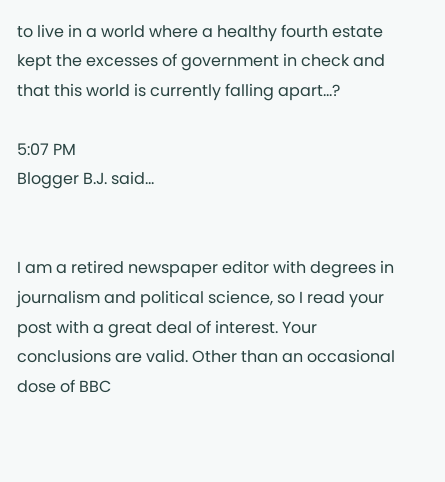to live in a world where a healthy fourth estate kept the excesses of government in check and that this world is currently falling apart...?

5:07 PM
Blogger B.J. said...


I am a retired newspaper editor with degrees in journalism and political science, so I read your post with a great deal of interest. Your conclusions are valid. Other than an occasional dose of BBC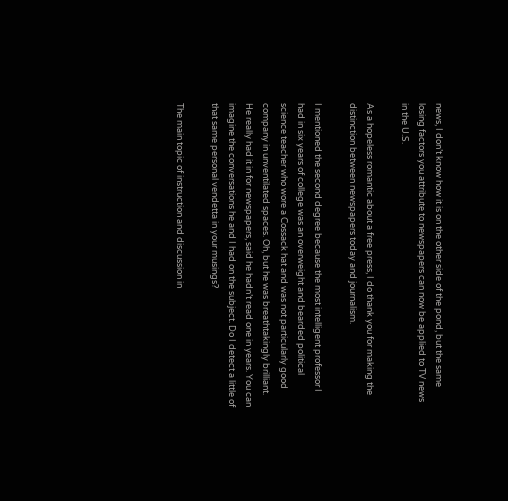news, I don’t know how it is on the other side of the pond, but the same losing factors you attribute to newspapers can now be applied to TV news in the U.S.

As a hopeless romantic about a free press, I do thank you for making the distinction between newspapers today and journalism.

I mentioned the second degree because the most intelligent professor I had in six years of college was an overweight and bearded political science teacher who wore a Cossack hat and was not particularly good company in unventilated spaces. Oh, but he was breathtakingly brilliant. He really had it in for newspapers, said he hadn’t read one in years. You can imagine the conversations he and I had on the subject. Do I detect a little of that same personal vendetta in your musings?

The main topic of instruction and discussion in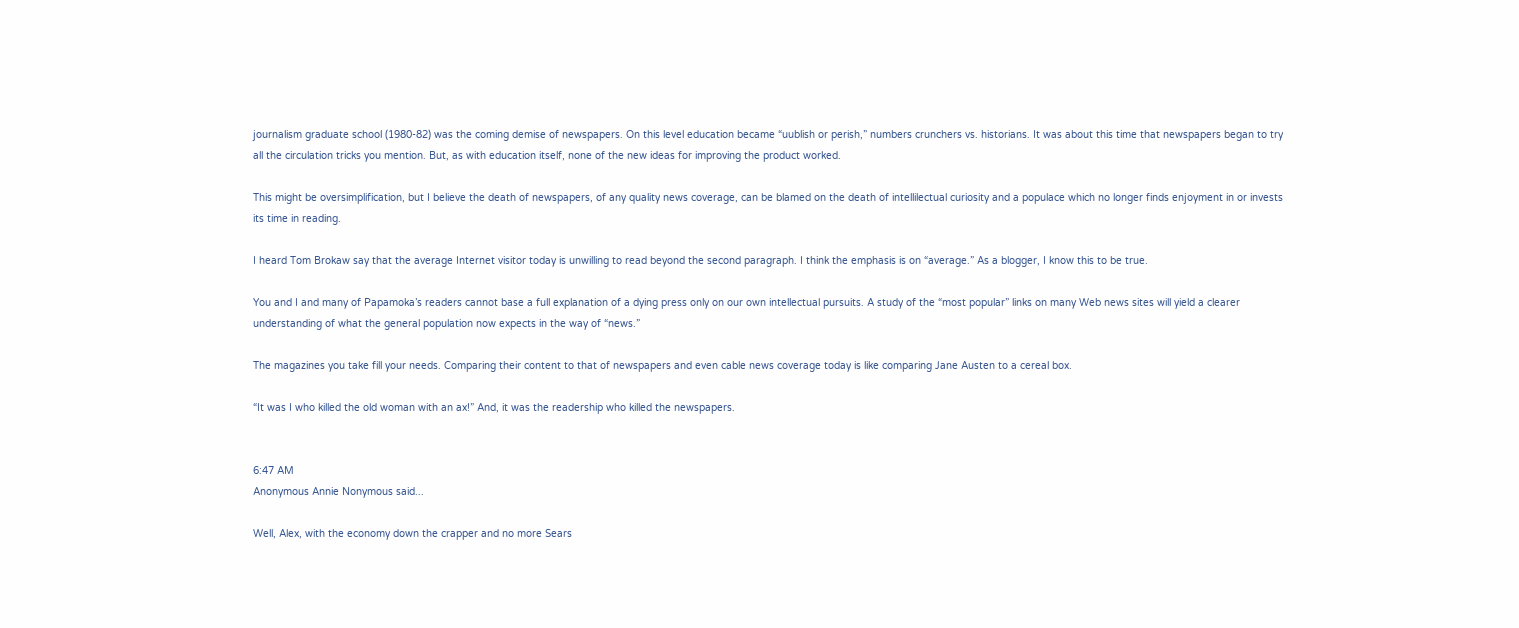journalism graduate school (1980-82) was the coming demise of newspapers. On this level education became “uublish or perish,” numbers crunchers vs. historians. It was about this time that newspapers began to try all the circulation tricks you mention. But, as with education itself, none of the new ideas for improving the product worked.

This might be oversimplification, but I believe the death of newspapers, of any quality news coverage, can be blamed on the death of intellilectual curiosity and a populace which no longer finds enjoyment in or invests its time in reading.

I heard Tom Brokaw say that the average Internet visitor today is unwilling to read beyond the second paragraph. I think the emphasis is on “average.” As a blogger, I know this to be true.

You and I and many of Papamoka’s readers cannot base a full explanation of a dying press only on our own intellectual pursuits. A study of the “most popular” links on many Web news sites will yield a clearer understanding of what the general population now expects in the way of “news.”

The magazines you take fill your needs. Comparing their content to that of newspapers and even cable news coverage today is like comparing Jane Austen to a cereal box.

“It was I who killed the old woman with an ax!” And, it was the readership who killed the newspapers.


6:47 AM
Anonymous Annie Nonymous said...

Well, Alex, with the economy down the crapper and no more Sears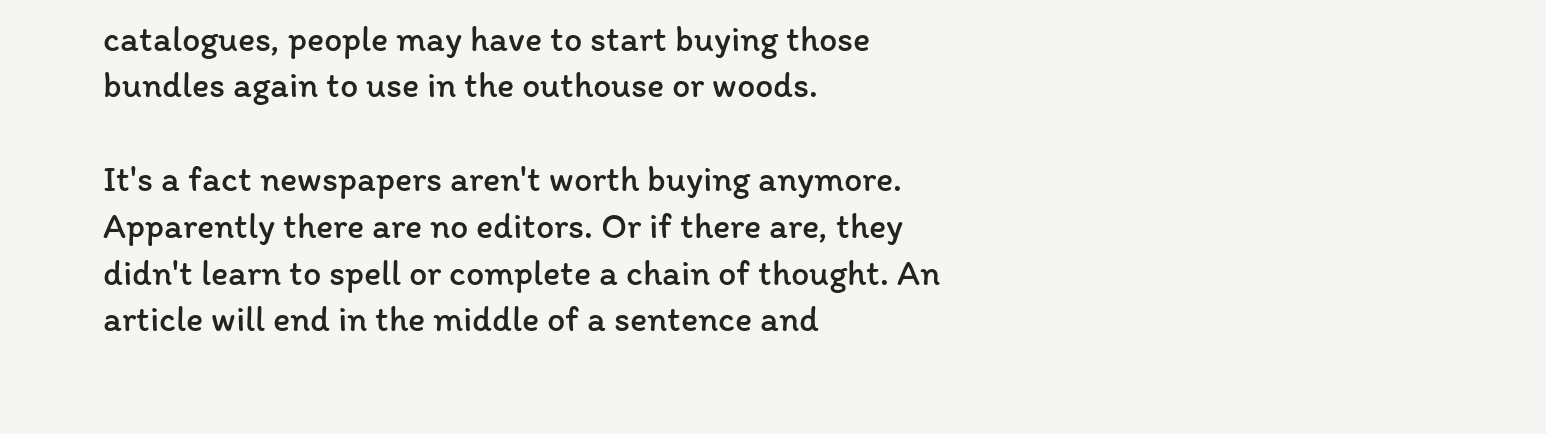catalogues, people may have to start buying those bundles again to use in the outhouse or woods.

It's a fact newspapers aren't worth buying anymore. Apparently there are no editors. Or if there are, they didn't learn to spell or complete a chain of thought. An article will end in the middle of a sentence and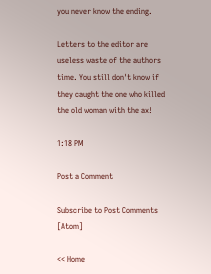you never know the ending.

Letters to the editor are useless waste of the authors time. You still don't know if they caught the one who killed the old woman with the ax!

1:18 PM

Post a Comment

Subscribe to Post Comments [Atom]

<< Home